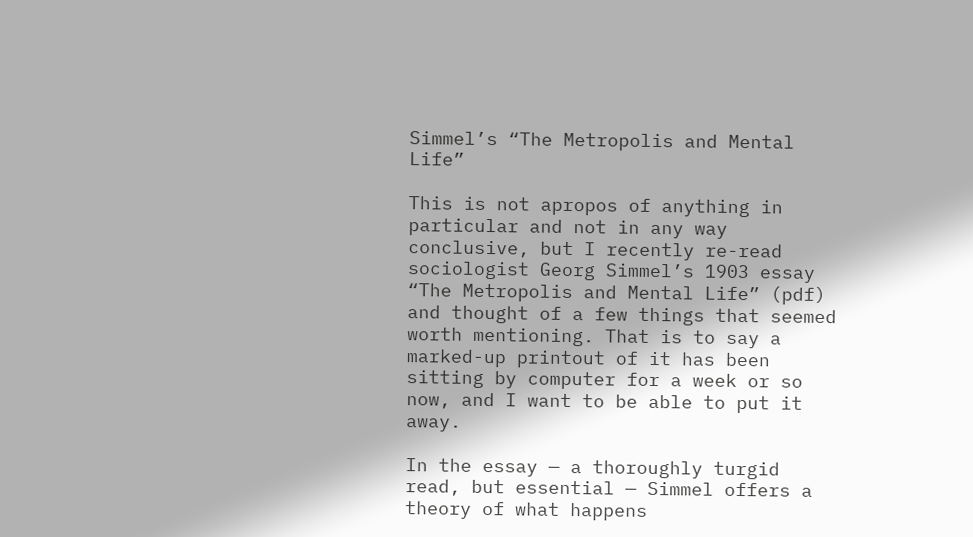Simmel’s “The Metropolis and Mental Life”

This is not apropos of anything in particular and not in any way conclusive, but I recently re-read sociologist Georg Simmel’s 1903 essay “The Metropolis and Mental Life” (pdf) and thought of a few things that seemed worth mentioning. That is to say a marked-up printout of it has been sitting by computer for a week or so now, and I want to be able to put it away.

In the essay — a thoroughly turgid read, but essential — Simmel offers a theory of what happens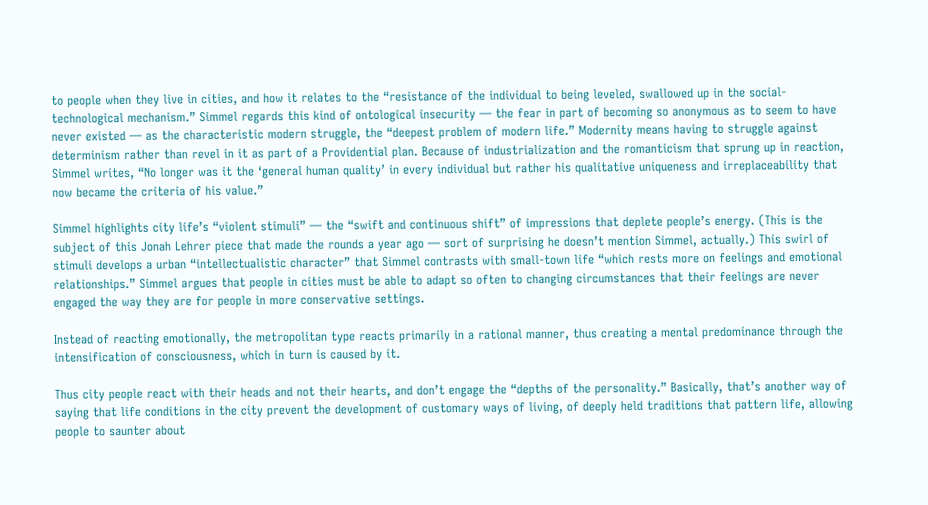to people when they live in cities, and how it relates to the “resistance of the individual to being leveled, swallowed up in the social-technological mechanism.” Simmel regards this kind of ontological insecurity — the fear in part of becoming so anonymous as to seem to have never existed — as the characteristic modern struggle, the “deepest problem of modern life.” Modernity means having to struggle against determinism rather than revel in it as part of a Providential plan. Because of industrialization and the romanticism that sprung up in reaction, Simmel writes, “No longer was it the ‘general human quality’ in every individual but rather his qualitative uniqueness and irreplaceability that now became the criteria of his value.”

Simmel highlights city life’s “violent stimuli” — the “swift and continuous shift” of impressions that deplete people’s energy. (This is the subject of this Jonah Lehrer piece that made the rounds a year ago — sort of surprising he doesn’t mention Simmel, actually.) This swirl of stimuli develops a urban “intellectualistic character” that Simmel contrasts with small-town life “which rests more on feelings and emotional relationships.” Simmel argues that people in cities must be able to adapt so often to changing circumstances that their feelings are never engaged the way they are for people in more conservative settings.

Instead of reacting emotionally, the metropolitan type reacts primarily in a rational manner, thus creating a mental predominance through the intensification of consciousness, which in turn is caused by it.

Thus city people react with their heads and not their hearts, and don’t engage the “depths of the personality.” Basically, that’s another way of saying that life conditions in the city prevent the development of customary ways of living, of deeply held traditions that pattern life, allowing people to saunter about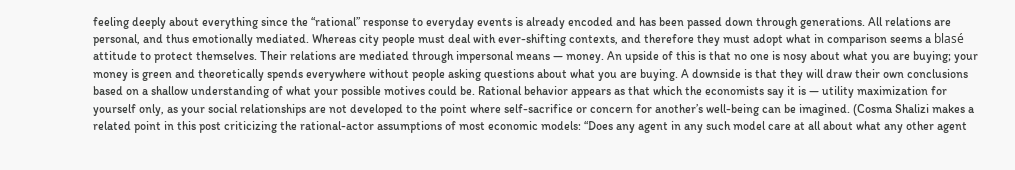feeling deeply about everything since the “rational” response to everyday events is already encoded and has been passed down through generations. All relations are personal, and thus emotionally mediated. Whereas city people must deal with ever-shifting contexts, and therefore they must adopt what in comparison seems a blasé attitude to protect themselves. Their relations are mediated through impersonal means — money. An upside of this is that no one is nosy about what you are buying; your money is green and theoretically spends everywhere without people asking questions about what you are buying. A downside is that they will draw their own conclusions based on a shallow understanding of what your possible motives could be. Rational behavior appears as that which the economists say it is — utility maximization for yourself only, as your social relationships are not developed to the point where self-sacrifice or concern for another’s well-being can be imagined. (Cosma Shalizi makes a related point in this post criticizing the rational-actor assumptions of most economic models: “Does any agent in any such model care at all about what any other agent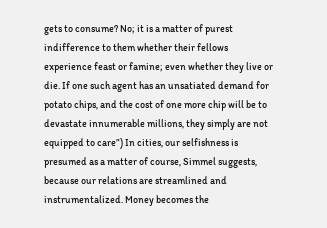gets to consume? No; it is a matter of purest indifference to them whether their fellows experience feast or famine; even whether they live or die. If one such agent has an unsatiated demand for potato chips, and the cost of one more chip will be to devastate innumerable millions, they simply are not equipped to care”) In cities, our selfishness is presumed as a matter of course, Simmel suggests, because our relations are streamlined and instrumentalized. Money becomes the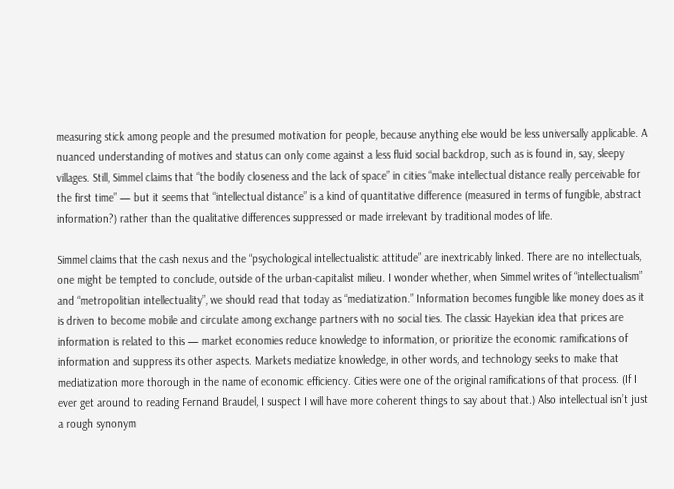measuring stick among people and the presumed motivation for people, because anything else would be less universally applicable. A nuanced understanding of motives and status can only come against a less fluid social backdrop, such as is found in, say, sleepy villages. Still, Simmel claims that “the bodily closeness and the lack of space” in cities “make intellectual distance really perceivable for the first time” — but it seems that “intellectual distance” is a kind of quantitative difference (measured in terms of fungible, abstract information?) rather than the qualitative differences suppressed or made irrelevant by traditional modes of life.

Simmel claims that the cash nexus and the “psychological intellectualistic attitude” are inextricably linked. There are no intellectuals, one might be tempted to conclude, outside of the urban-capitalist milieu. I wonder whether, when Simmel writes of “intellectualism” and “metropolitian intellectuality”, we should read that today as “mediatization.” Information becomes fungible like money does as it is driven to become mobile and circulate among exchange partners with no social ties. The classic Hayekian idea that prices are information is related to this — market economies reduce knowledge to information, or prioritize the economic ramifications of information and suppress its other aspects. Markets mediatize knowledge, in other words, and technology seeks to make that mediatization more thorough in the name of economic efficiency. Cities were one of the original ramifications of that process. (If I ever get around to reading Fernand Braudel, I suspect I will have more coherent things to say about that.) Also intellectual isn’t just a rough synonym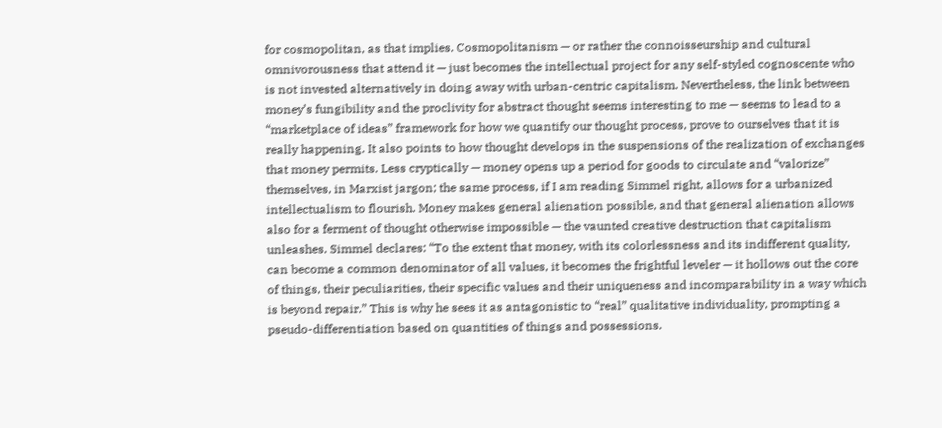for cosmopolitan, as that implies. Cosmopolitanism — or rather the connoisseurship and cultural omnivorousness that attend it — just becomes the intellectual project for any self-styled cognoscente who is not invested alternatively in doing away with urban-centric capitalism. Nevertheless, the link between money’s fungibility and the proclivity for abstract thought seems interesting to me — seems to lead to a “marketplace of ideas” framework for how we quantify our thought process, prove to ourselves that it is really happening. It also points to how thought develops in the suspensions of the realization of exchanges that money permits. Less cryptically — money opens up a period for goods to circulate and “valorize” themselves, in Marxist jargon; the same process, if I am reading Simmel right, allows for a urbanized intellectualism to flourish. Money makes general alienation possible, and that general alienation allows also for a ferment of thought otherwise impossible — the vaunted creative destruction that capitalism unleashes. Simmel declares: “To the extent that money, with its colorlessness and its indifferent quality, can become a common denominator of all values, it becomes the frightful leveler — it hollows out the core of things, their peculiarities, their specific values and their uniqueness and incomparability in a way which is beyond repair.” This is why he sees it as antagonistic to “real” qualitative individuality, prompting a pseudo-differentiation based on quantities of things and possessions.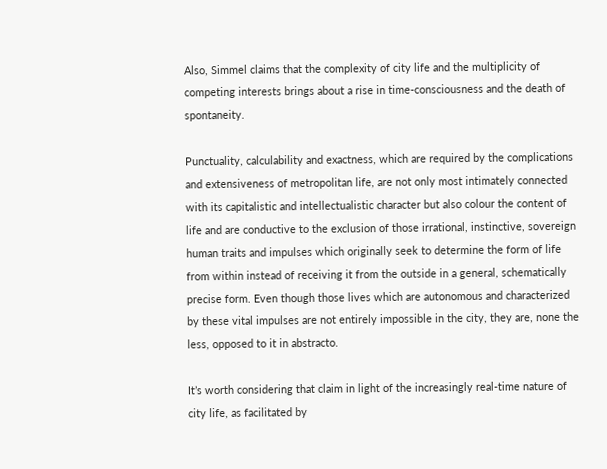Also, Simmel claims that the complexity of city life and the multiplicity of competing interests brings about a rise in time-consciousness and the death of spontaneity.

Punctuality, calculability and exactness, which are required by the complications and extensiveness of metropolitan life, are not only most intimately connected with its capitalistic and intellectualistic character but also colour the content of life and are conductive to the exclusion of those irrational, instinctive, sovereign human traits and impulses which originally seek to determine the form of life from within instead of receiving it from the outside in a general, schematically precise form. Even though those lives which are autonomous and characterized by these vital impulses are not entirely impossible in the city, they are, none the less, opposed to it in abstracto.

It’s worth considering that claim in light of the increasingly real-time nature of city life, as facilitated by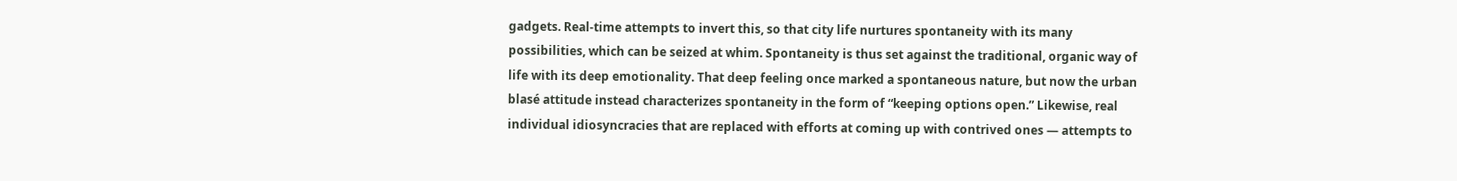gadgets. Real-time attempts to invert this, so that city life nurtures spontaneity with its many possibilities, which can be seized at whim. Spontaneity is thus set against the traditional, organic way of life with its deep emotionality. That deep feeling once marked a spontaneous nature, but now the urban blasé attitude instead characterizes spontaneity in the form of “keeping options open.” Likewise, real individual idiosyncracies that are replaced with efforts at coming up with contrived ones — attempts to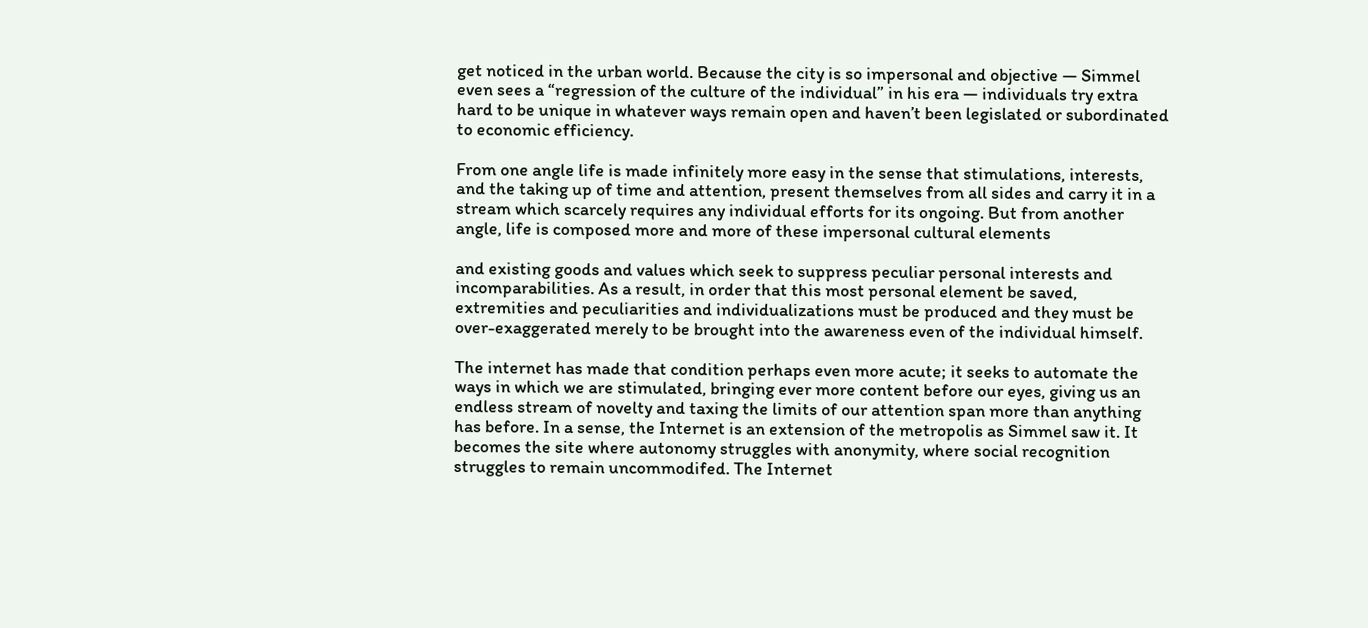get noticed in the urban world. Because the city is so impersonal and objective — Simmel even sees a “regression of the culture of the individual” in his era — individuals try extra hard to be unique in whatever ways remain open and haven’t been legislated or subordinated to economic efficiency.

From one angle life is made infinitely more easy in the sense that stimulations, interests, and the taking up of time and attention, present themselves from all sides and carry it in a stream which scarcely requires any individual efforts for its ongoing. But from another angle, life is composed more and more of these impersonal cultural elements

and existing goods and values which seek to suppress peculiar personal interests and incomparabilities. As a result, in order that this most personal element be saved, extremities and peculiarities and individualizations must be produced and they must be over-exaggerated merely to be brought into the awareness even of the individual himself.

The internet has made that condition perhaps even more acute; it seeks to automate the ways in which we are stimulated, bringing ever more content before our eyes, giving us an endless stream of novelty and taxing the limits of our attention span more than anything has before. In a sense, the Internet is an extension of the metropolis as Simmel saw it. It becomes the site where autonomy struggles with anonymity, where social recognition struggles to remain uncommodifed. The Internet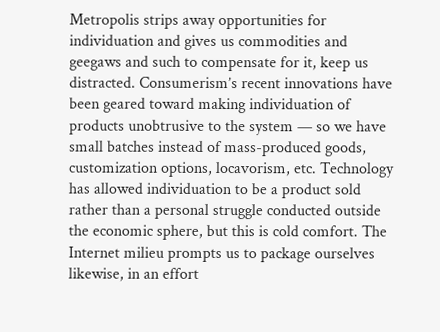Metropolis strips away opportunities for individuation and gives us commodities and geegaws and such to compensate for it, keep us distracted. Consumerism’s recent innovations have been geared toward making individuation of products unobtrusive to the system — so we have small batches instead of mass-produced goods, customization options, locavorism, etc. Technology has allowed individuation to be a product sold rather than a personal struggle conducted outside the economic sphere, but this is cold comfort. The Internet milieu prompts us to package ourselves likewise, in an effort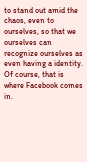to stand out amid the chaos, even to ourselves, so that we ourselves can recognize ourselves as even having a identity. Of course, that is where Facebook comes in.